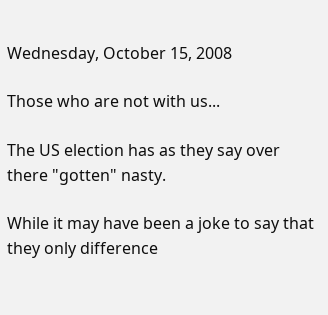Wednesday, October 15, 2008

Those who are not with us...

The US election has as they say over there "gotten" nasty.

While it may have been a joke to say that they only difference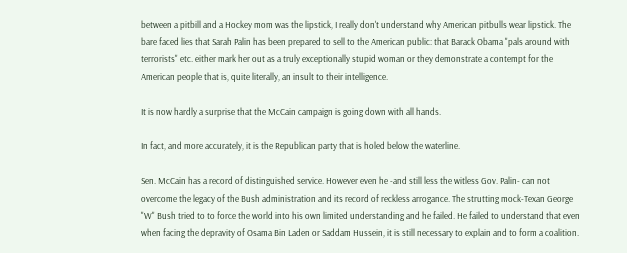between a pitbill and a Hockey mom was the lipstick, I really don't understand why American pitbulls wear lipstick. The bare faced lies that Sarah Palin has been prepared to sell to the American public: that Barack Obama "pals around with terrorists" etc. either mark her out as a truly exceptionally stupid woman or they demonstrate a contempt for the American people that is, quite literally, an insult to their intelligence.

It is now hardly a surprise that the McCain campaign is going down with all hands.

In fact, and more accurately, it is the Republican party that is holed below the waterline.

Sen. McCain has a record of distinguished service. However even he -and still less the witless Gov. Palin- can not overcome the legacy of the Bush administration and its record of reckless arrogance. The strutting mock-Texan George "W" Bush tried to to force the world into his own limited understanding and he failed. He failed to understand that even when facing the depravity of Osama Bin Laden or Saddam Hussein, it is still necessary to explain and to form a coalition.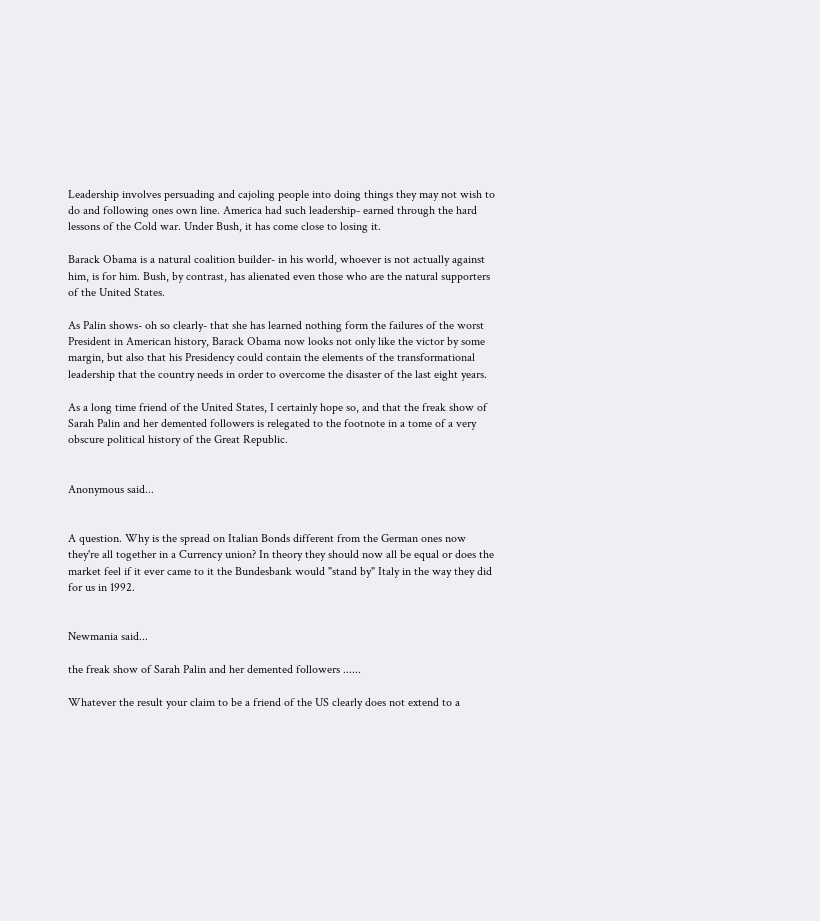Leadership involves persuading and cajoling people into doing things they may not wish to do and following ones own line. America had such leadership- earned through the hard lessons of the Cold war. Under Bush, it has come close to losing it.

Barack Obama is a natural coalition builder- in his world, whoever is not actually against him, is for him. Bush, by contrast, has alienated even those who are the natural supporters of the United States.

As Palin shows- oh so clearly- that she has learned nothing form the failures of the worst President in American history, Barack Obama now looks not only like the victor by some margin, but also that his Presidency could contain the elements of the transformational leadership that the country needs in order to overcome the disaster of the last eight years.

As a long time friend of the United States, I certainly hope so, and that the freak show of Sarah Palin and her demented followers is relegated to the footnote in a tome of a very obscure political history of the Great Republic.


Anonymous said...


A question. Why is the spread on Italian Bonds different from the German ones now they're all together in a Currency union? In theory they should now all be equal or does the market feel if it ever came to it the Bundesbank would "stand by" Italy in the way they did for us in 1992.


Newmania said...

the freak show of Sarah Palin and her demented followers ......

Whatever the result your claim to be a friend of the US clearly does not extend to a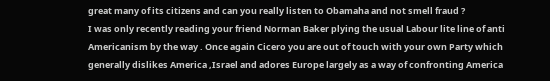great many of its citizens and can you really listen to Obamaha and not smell fraud ?
I was only recently reading your friend Norman Baker plying the usual Labour lite line of anti Americanism by the way . Once again Cicero you are out of touch with your own Party which generally dislikes America ,Israel and adores Europe largely as a way of confronting America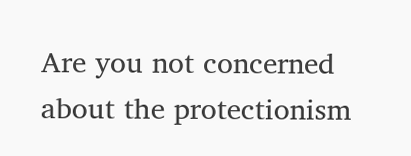Are you not concerned about the protectionism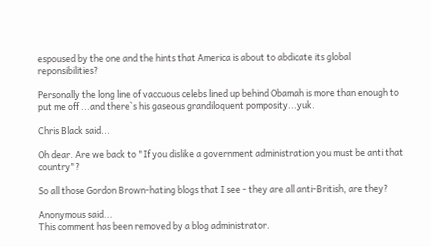espoused by the one and the hints that America is about to abdicate its global reponsibilities?

Personally the long line of vaccuous celebs lined up behind Obamah is more than enough to put me off ...and there`s his gaseous grandiloquent pomposity...yuk.

Chris Black said...

Oh dear. Are we back to "If you dislike a government administration you must be anti that country"?

So all those Gordon Brown-hating blogs that I see - they are all anti-British, are they?

Anonymous said...
This comment has been removed by a blog administrator.